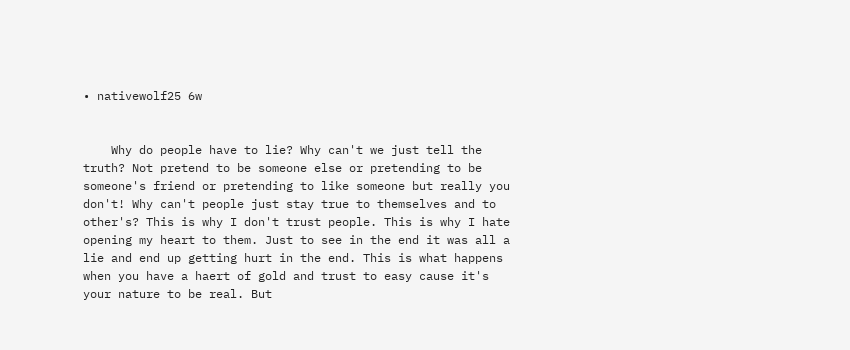• nativewolf25 6w


    Why do people have to lie? Why can't we just tell the truth? Not pretend to be someone else or pretending to be someone's friend or pretending to like someone but really you don't! Why can't people just stay true to themselves and to other's? This is why I don't trust people. This is why I hate opening my heart to them. Just to see in the end it was all a lie and end up getting hurt in the end. This is what happens when you have a haert of gold and trust to easy cause it's your nature to be real. But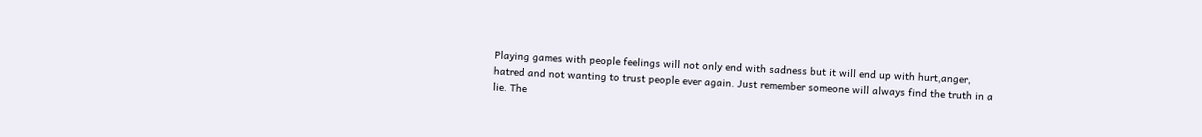Playing games with people feelings will not only end with sadness but it will end up with hurt,anger, hatred and not wanting to trust people ever again. Just remember someone will always find the truth in a lie. The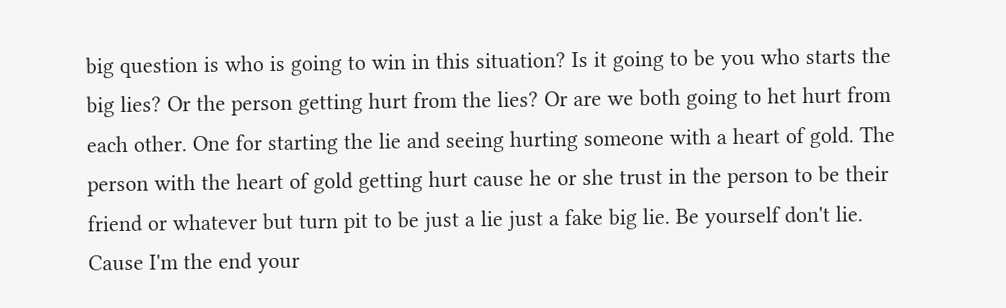big question is who is going to win in this situation? Is it going to be you who starts the big lies? Or the person getting hurt from the lies? Or are we both going to het hurt from each other. One for starting the lie and seeing hurting someone with a heart of gold. The person with the heart of gold getting hurt cause he or she trust in the person to be their friend or whatever but turn pit to be just a lie just a fake big lie. Be yourself don't lie. Cause I'm the end your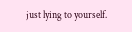just lying to yourself.